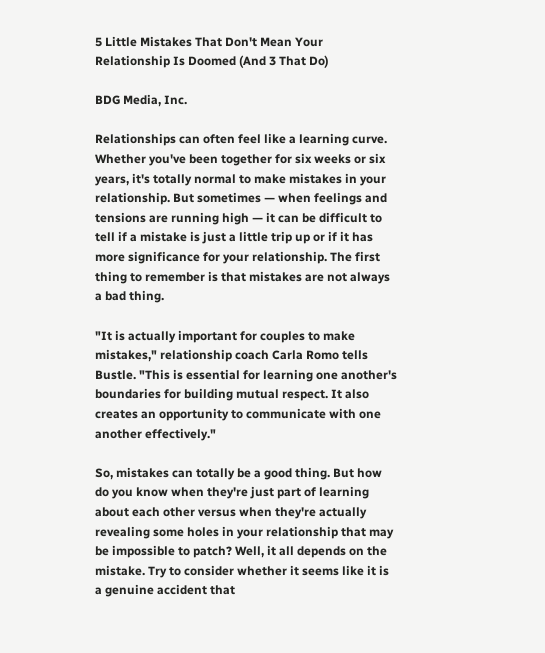5 Little Mistakes That Don't Mean Your Relationship Is Doomed (And 3 That Do)

BDG Media, Inc.

Relationships can often feel like a learning curve. Whether you've been together for six weeks or six years, it's totally normal to make mistakes in your relationship. But sometimes — when feelings and tensions are running high — it can be difficult to tell if a mistake is just a little trip up or if it has more significance for your relationship. The first thing to remember is that mistakes are not always a bad thing.

"It is actually important for couples to make mistakes," relationship coach Carla Romo tells Bustle. "This is essential for learning one another's boundaries for building mutual respect. It also creates an opportunity to communicate with one another effectively."

So, mistakes can totally be a good thing. But how do you know when they're just part of learning about each other versus when they're actually revealing some holes in your relationship that may be impossible to patch? Well, it all depends on the mistake. Try to consider whether it seems like it is a genuine accident that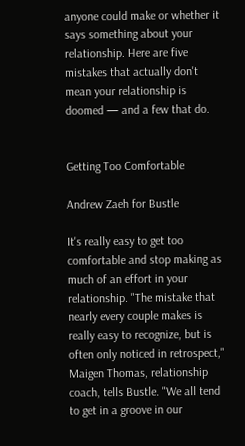anyone could make or whether it says something about your relationship. Here are five mistakes that actually don't mean your relationship is doomed — and a few that do.


Getting Too Comfortable

Andrew Zaeh for Bustle

It's really easy to get too comfortable and stop making as much of an effort in your relationship. "The mistake that nearly every couple makes is really easy to recognize, but is often only noticed in retrospect," Maigen Thomas, relationship coach, tells Bustle. "We all tend to get in a groove in our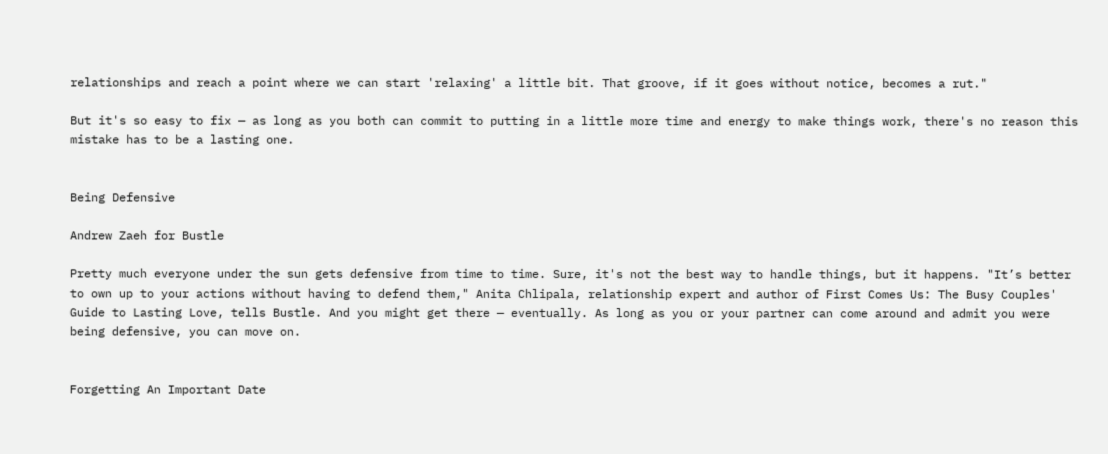relationships and reach a point where we can start 'relaxing' a little bit. That groove, if it goes without notice, becomes a rut."

But it's so easy to fix — as long as you both can commit to putting in a little more time and energy to make things work, there's no reason this mistake has to be a lasting one.


Being Defensive

Andrew Zaeh for Bustle

Pretty much everyone under the sun gets defensive from time to time. Sure, it's not the best way to handle things, but it happens. "It’s better to own up to your actions without having to defend them," Anita Chlipala, relationship expert and author of First Comes Us: The Busy Couples' Guide to Lasting Love, tells Bustle. And you might get there — eventually. As long as you or your partner can come around and admit you were being defensive, you can move on.


Forgetting An Important Date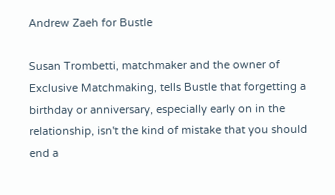Andrew Zaeh for Bustle

Susan Trombetti, matchmaker and the owner of Exclusive Matchmaking, tells Bustle that forgetting a birthday or anniversary, especially early on in the relationship, isn't the kind of mistake that you should end a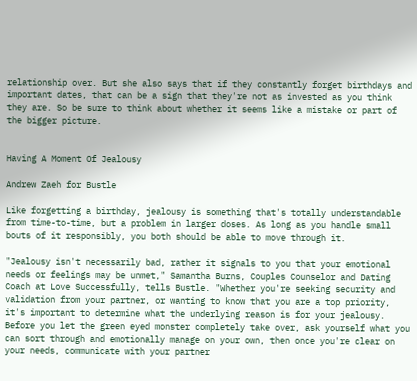relationship over. But she also says that if they constantly forget birthdays and important dates, that can be a sign that they're not as invested as you think they are. So be sure to think about whether it seems like a mistake or part of the bigger picture.


Having A Moment Of Jealousy

Andrew Zaeh for Bustle

Like forgetting a birthday, jealousy is something that's totally understandable from time-to-time, but a problem in larger doses. As long as you handle small bouts of it responsibly, you both should be able to move through it.

"Jealousy isn't necessarily bad, rather it signals to you that your emotional needs or feelings may be unmet," Samantha Burns, Couples Counselor and Dating Coach at Love Successfully, tells Bustle. "Whether you're seeking security and validation from your partner, or wanting to know that you are a top priority, it's important to determine what the underlying reason is for your jealousy. Before you let the green eyed monster completely take over, ask yourself what you can sort through and emotionally manage on your own, then once you're clear on your needs, communicate with your partner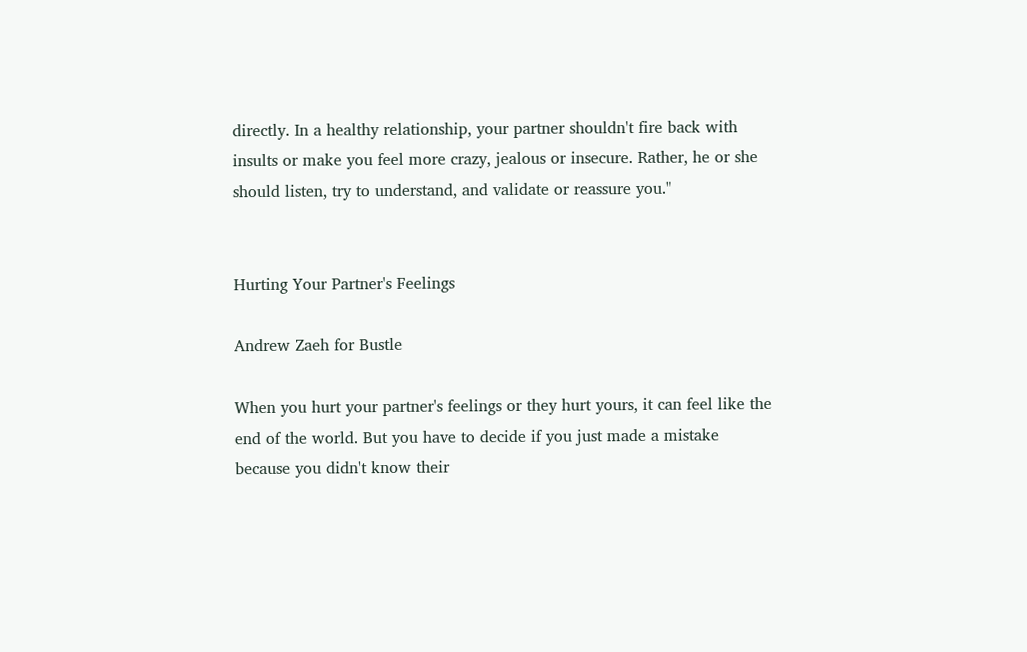directly. In a healthy relationship, your partner shouldn't fire back with insults or make you feel more crazy, jealous or insecure. Rather, he or she should listen, try to understand, and validate or reassure you."


Hurting Your Partner's Feelings

Andrew Zaeh for Bustle

When you hurt your partner's feelings or they hurt yours, it can feel like the end of the world. But you have to decide if you just made a mistake because you didn't know their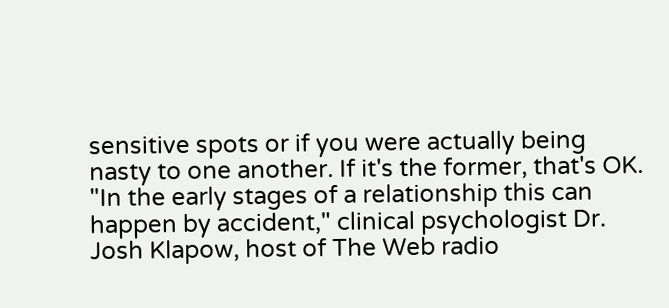sensitive spots or if you were actually being nasty to one another. If it's the former, that's OK. "In the early stages of a relationship this can happen by accident," clinical psychologist Dr. Josh Klapow, host of The Web radio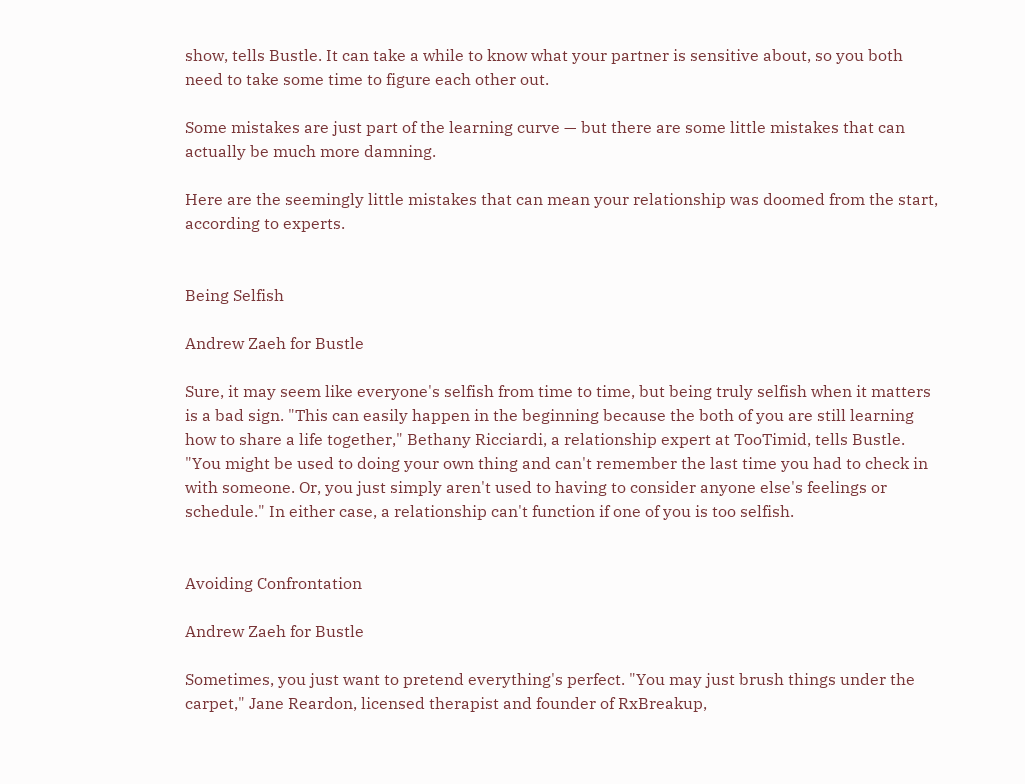show, tells Bustle. It can take a while to know what your partner is sensitive about, so you both need to take some time to figure each other out.

Some mistakes are just part of the learning curve — but there are some little mistakes that can actually be much more damning.

Here are the seemingly little mistakes that can mean your relationship was doomed from the start, according to experts.


Being Selfish

Andrew Zaeh for Bustle

Sure, it may seem like everyone's selfish from time to time, but being truly selfish when it matters is a bad sign. "This can easily happen in the beginning because the both of you are still learning how to share a life together," Bethany Ricciardi, a relationship expert at TooTimid, tells Bustle. "You might be used to doing your own thing and can't remember the last time you had to check in with someone. Or, you just simply aren't used to having to consider anyone else's feelings or schedule." In either case, a relationship can't function if one of you is too selfish.


Avoiding Confrontation

Andrew Zaeh for Bustle

Sometimes, you just want to pretend everything's perfect. "You may just brush things under the carpet," Jane Reardon, licensed therapist and founder of RxBreakup,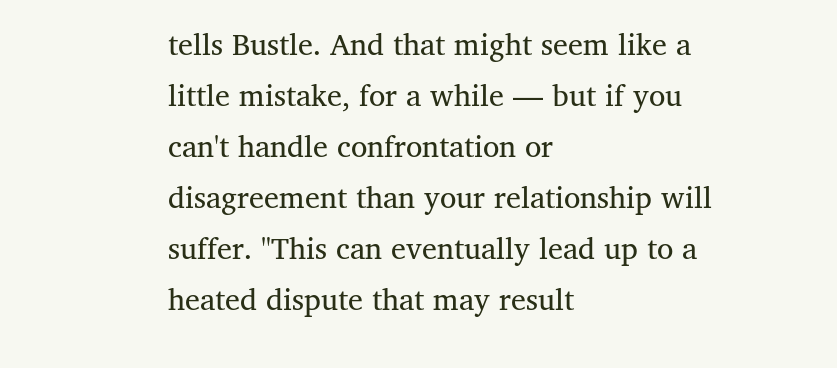tells Bustle. And that might seem like a little mistake, for a while — but if you can't handle confrontation or disagreement than your relationship will suffer. "This can eventually lead up to a heated dispute that may result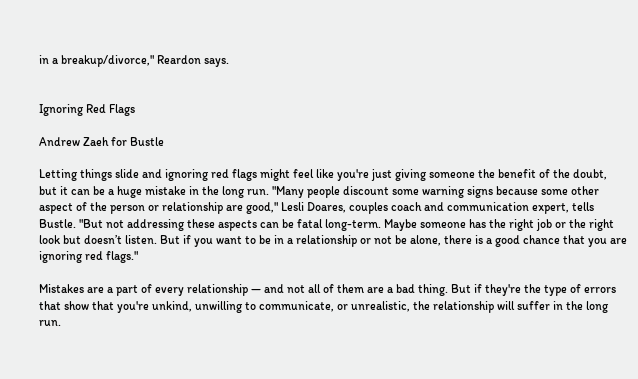in a breakup/divorce," Reardon says.


Ignoring Red Flags

Andrew Zaeh for Bustle

Letting things slide and ignoring red flags might feel like you're just giving someone the benefit of the doubt, but it can be a huge mistake in the long run. "Many people discount some warning signs because some other aspect of the person or relationship are good," Lesli Doares, couples coach and communication expert, tells Bustle. "But not addressing these aspects can be fatal long-term. Maybe someone has the right job or the right look but doesn’t listen. But if you want to be in a relationship or not be alone, there is a good chance that you are ignoring red flags."

Mistakes are a part of every relationship — and not all of them are a bad thing. But if they're the type of errors that show that you're unkind, unwilling to communicate, or unrealistic, the relationship will suffer in the long run.